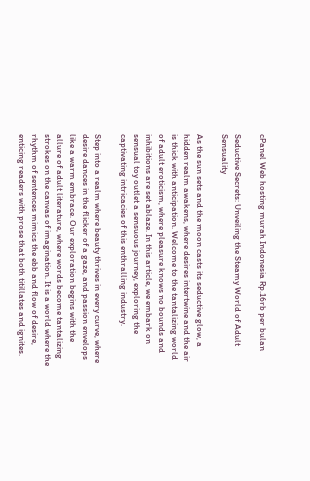cPanel Web hosting murah Indonesia Rp.16rb per bulan

Seductive Secrets: Unveiling the Steamy World of Adult Sensuality

As the sun sets and the moon casts its seductive glow, a hidden realm awakens, where desires intertwine and the air is thick with anticipation. Welcome to the tantalizing world of adult eroticism, where pleasure knows no bounds and inhibitions are set ablaze. In this article, we embark on sensual toy outlet a sensuous journey, exploring the captivating intricacies of this enthralling industry.

Step into a realm where beauty thrives in every curve, where desire dances in the flicker of a gaze, and passion envelops like a warm embrace. Our exploration begins with the allure of adult literature, where words become tantalizing strokes on the canvas of imagination. It is a world where the rhythm of sentences mimics the ebb and flow of desire, enticing readers with prose that both titillates and ignites.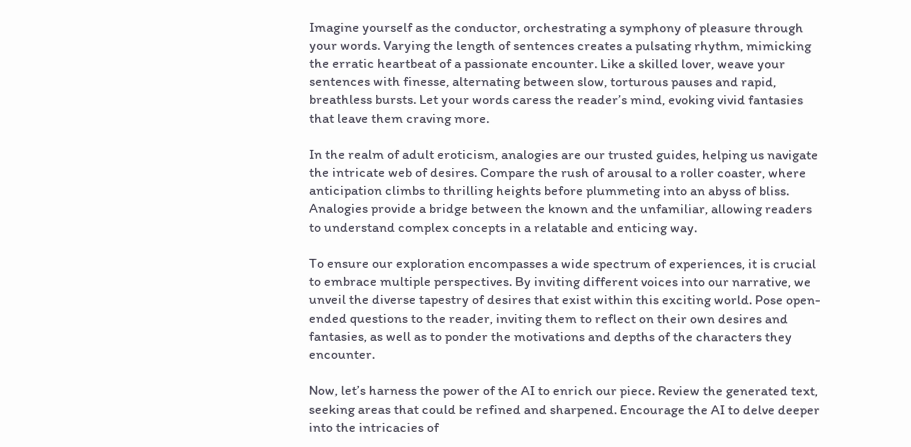Imagine yourself as the conductor, orchestrating a symphony of pleasure through your words. Varying the length of sentences creates a pulsating rhythm, mimicking the erratic heartbeat of a passionate encounter. Like a skilled lover, weave your sentences with finesse, alternating between slow, torturous pauses and rapid, breathless bursts. Let your words caress the reader’s mind, evoking vivid fantasies that leave them craving more.

In the realm of adult eroticism, analogies are our trusted guides, helping us navigate the intricate web of desires. Compare the rush of arousal to a roller coaster, where anticipation climbs to thrilling heights before plummeting into an abyss of bliss. Analogies provide a bridge between the known and the unfamiliar, allowing readers to understand complex concepts in a relatable and enticing way.

To ensure our exploration encompasses a wide spectrum of experiences, it is crucial to embrace multiple perspectives. By inviting different voices into our narrative, we unveil the diverse tapestry of desires that exist within this exciting world. Pose open-ended questions to the reader, inviting them to reflect on their own desires and fantasies, as well as to ponder the motivations and depths of the characters they encounter.

Now, let’s harness the power of the AI to enrich our piece. Review the generated text, seeking areas that could be refined and sharpened. Encourage the AI to delve deeper into the intricacies of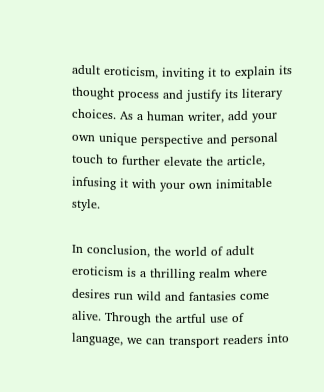adult eroticism, inviting it to explain its thought process and justify its literary choices. As a human writer, add your own unique perspective and personal touch to further elevate the article, infusing it with your own inimitable style.

In conclusion, the world of adult eroticism is a thrilling realm where desires run wild and fantasies come alive. Through the artful use of language, we can transport readers into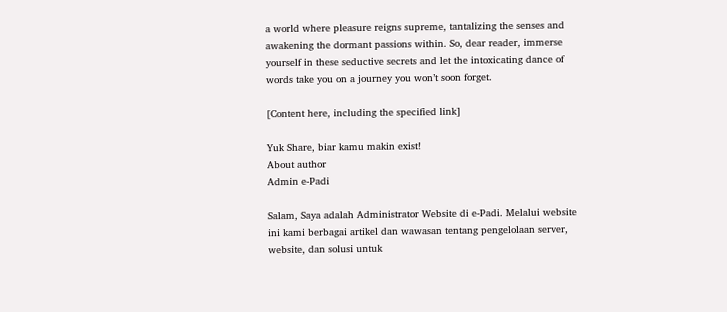a world where pleasure reigns supreme, tantalizing the senses and awakening the dormant passions within. So, dear reader, immerse yourself in these seductive secrets and let the intoxicating dance of words take you on a journey you won’t soon forget.

[Content here, including the specified link]

Yuk Share, biar kamu makin exist!
About author
Admin e-Padi

Salam, Saya adalah Administrator Website di e-Padi. Melalui website ini kami berbagai artikel dan wawasan tentang pengelolaan server, website, dan solusi untuk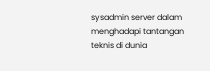sysadmin server dalam menghadapi tantangan teknis di dunia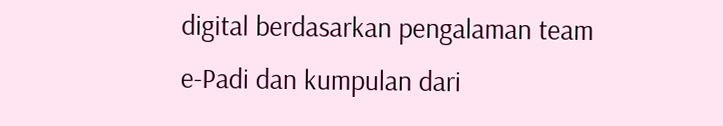digital berdasarkan pengalaman team e-Padi dan kumpulan dari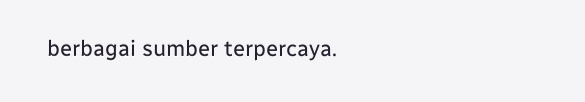berbagai sumber terpercaya.